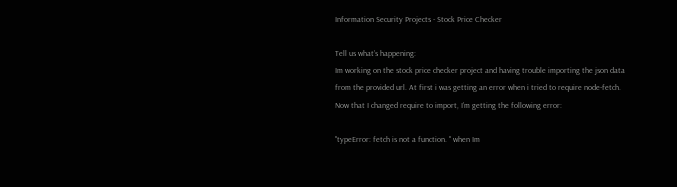Information Security Projects - Stock Price Checker

Tell us what’s happening:
Im working on the stock price checker project and having trouble importing the json data from the provided url. At first i was getting an error when i tried to require node-fetch. Now that I changed require to import, I’m getting the following error:

"typeError: fetch is not a function. " when Im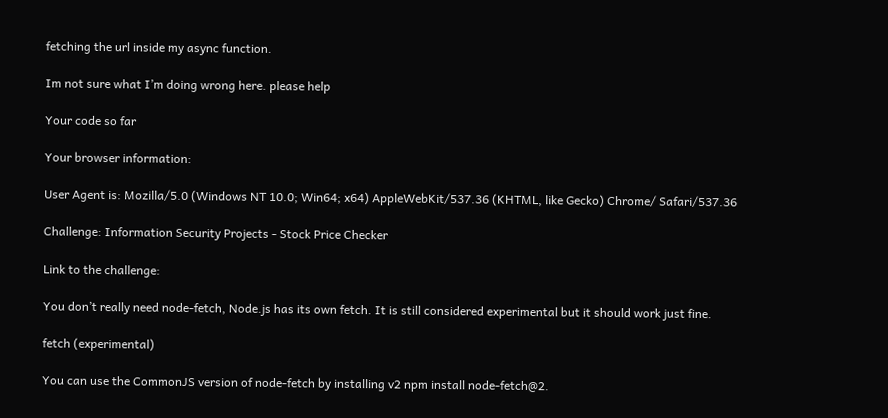fetching the url inside my async function.

Im not sure what I’m doing wrong here. please help

Your code so far

Your browser information:

User Agent is: Mozilla/5.0 (Windows NT 10.0; Win64; x64) AppleWebKit/537.36 (KHTML, like Gecko) Chrome/ Safari/537.36

Challenge: Information Security Projects - Stock Price Checker

Link to the challenge:

You don’t really need node-fetch, Node.js has its own fetch. It is still considered experimental but it should work just fine.

fetch (experimental)

You can use the CommonJS version of node-fetch by installing v2 npm install node-fetch@2.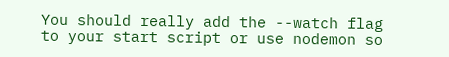You should really add the --watch flag to your start script or use nodemon so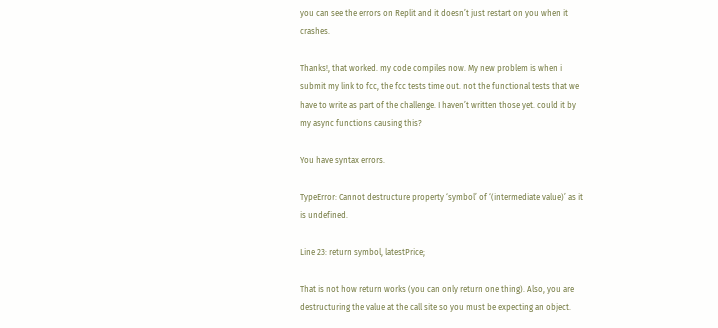you can see the errors on Replit and it doesn’t just restart on you when it crashes.

Thanks!, that worked. my code compiles now. My new problem is when i submit my link to fcc, the fcc tests time out. not the functional tests that we have to write as part of the challenge. I haven’t written those yet. could it by my async functions causing this?

You have syntax errors.

TypeError: Cannot destructure property ‘symbol’ of ‘(intermediate value)’ as it is undefined.

Line 23: return symbol, latestPrice;

That is not how return works (you can only return one thing). Also, you are destructuring the value at the call site so you must be expecting an object.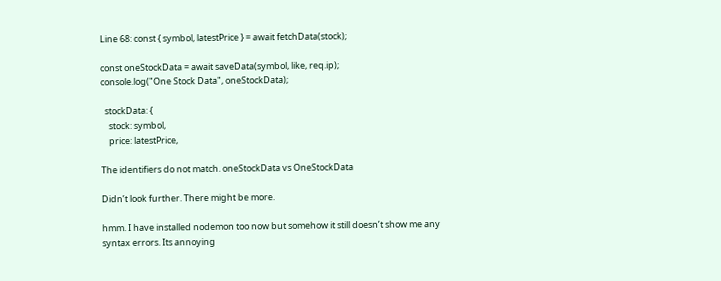Line 68: const { symbol, latestPrice } = await fetchData(stock);

const oneStockData = await saveData(symbol, like, req.ip);
console.log("One Stock Data", oneStockData);

  stockData: {
    stock: symbol,
    price: latestPrice,

The identifiers do not match. oneStockData vs OneStockData

Didn’t look further. There might be more.

hmm. I have installed nodemon too now but somehow it still doesn’t show me any syntax errors. Its annoying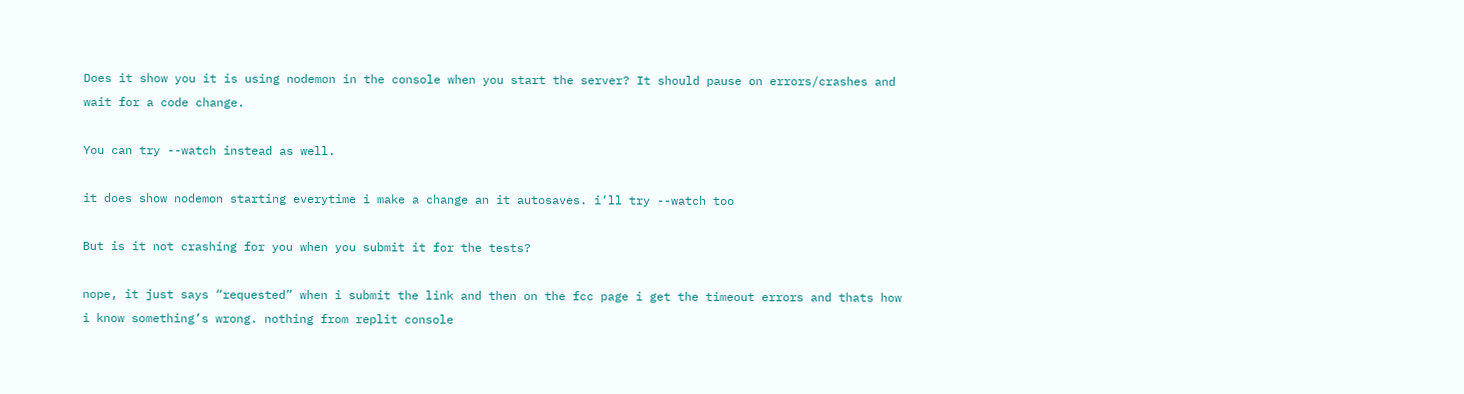Does it show you it is using nodemon in the console when you start the server? It should pause on errors/crashes and wait for a code change.

You can try --watch instead as well.

it does show nodemon starting everytime i make a change an it autosaves. i’ll try --watch too

But is it not crashing for you when you submit it for the tests?

nope, it just says “requested” when i submit the link and then on the fcc page i get the timeout errors and thats how i know something’s wrong. nothing from replit console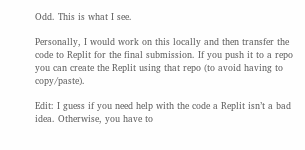Odd. This is what I see.

Personally, I would work on this locally and then transfer the code to Replit for the final submission. If you push it to a repo you can create the Replit using that repo (to avoid having to copy/paste).

Edit: I guess if you need help with the code a Replit isn’t a bad idea. Otherwise, you have to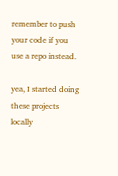remember to push your code if you use a repo instead.

yea, I started doing these projects locally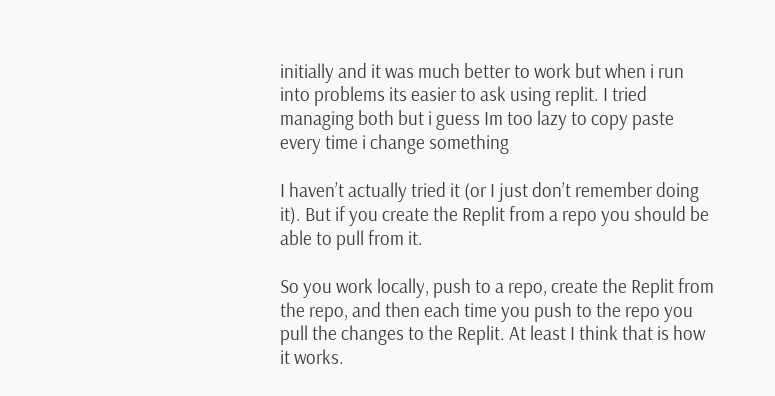initially and it was much better to work but when i run into problems its easier to ask using replit. I tried managing both but i guess Im too lazy to copy paste every time i change something

I haven’t actually tried it (or I just don’t remember doing it). But if you create the Replit from a repo you should be able to pull from it.

So you work locally, push to a repo, create the Replit from the repo, and then each time you push to the repo you pull the changes to the Replit. At least I think that is how it works.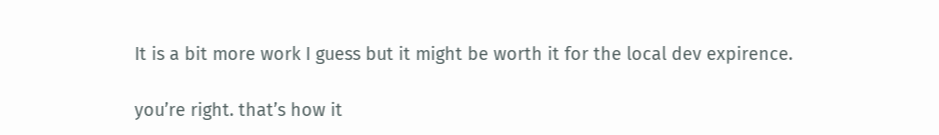It is a bit more work I guess but it might be worth it for the local dev expirence.

you’re right. that’s how it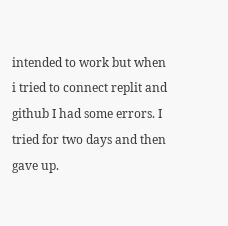intended to work but when i tried to connect replit and github I had some errors. I tried for two days and then gave up.